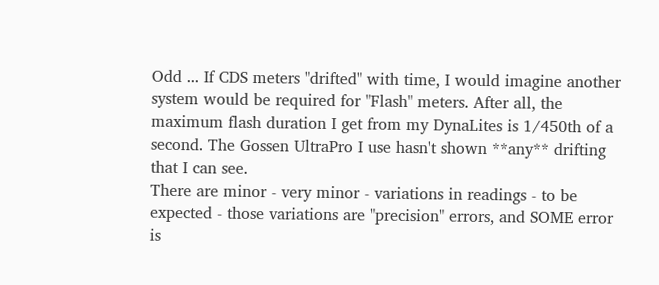Odd ... If CDS meters "drifted" with time, I would imagine another system would be required for "Flash" meters. After all, the maximum flash duration I get from my DynaLites is 1/450th of a second. The Gossen UltraPro I use hasn't shown **any** drifting that I can see.
There are minor - very minor - variations in readings - to be expected - those variations are "precision" errors, and SOME error is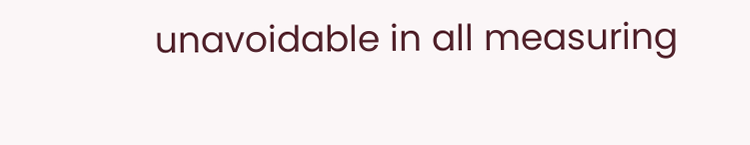unavoidable in all measuring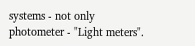systems - not only photometer - "Light meters".